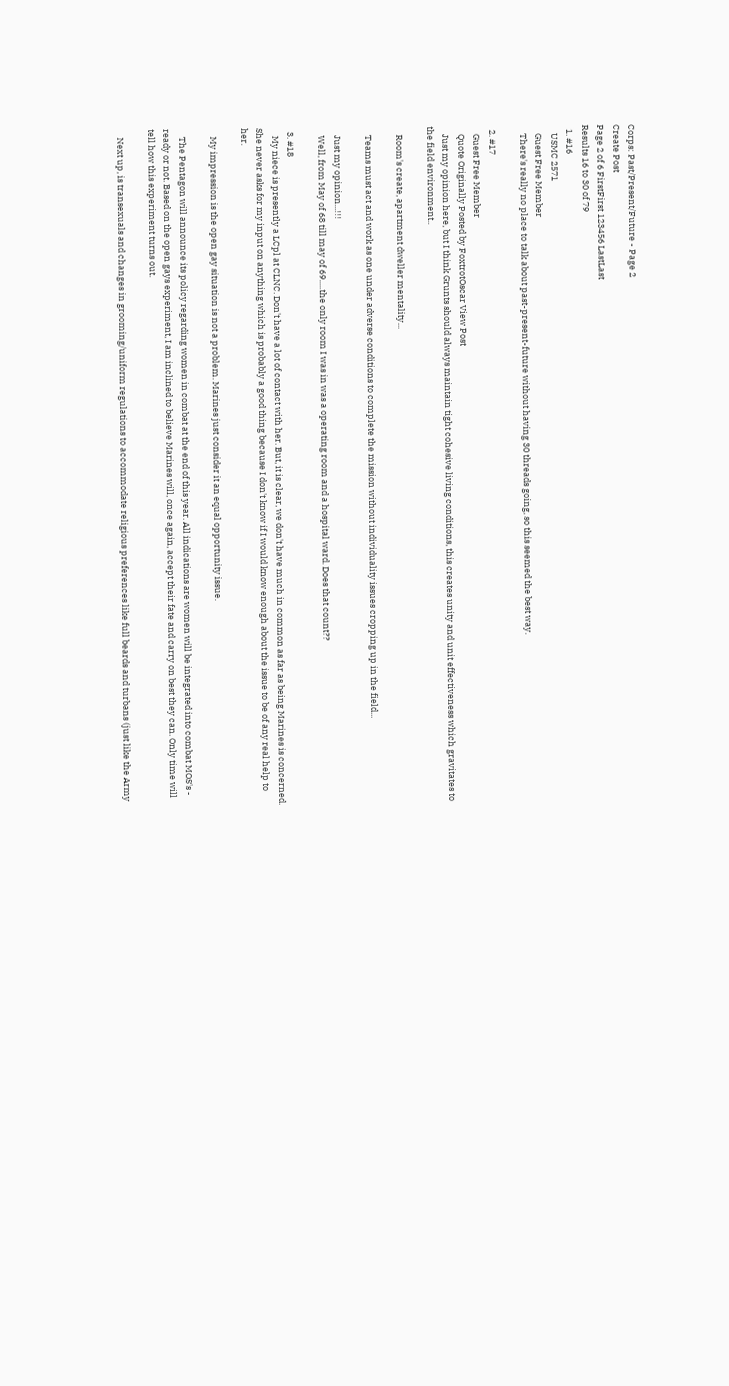Corps: Past/Present/Future - Page 2
Create Post
Page 2 of 6 FirstFirst 123456 LastLast
Results 16 to 30 of 79
  1. #16
    USMC 2571
    Guest Free Member
    There's really no place to talk about past-present-future without having 30 threads going, so this seemed the best way.

  2. #17
    Guest Free Member
    Quote Originally Posted by FoxtrotOscar View Post
    Just my opinion here, but I think Grunts should always maintain tight cohesive living conditions, this creates unity and unit effectiveness which gravitates to the field environment..

    Room's create, apartment dweller mentality...

    Teams must act and work as one under adverse conditions to complete the mission without individuality issues cropping up in the field...

    Just my opinion...!!!
    Well, from May of 68 till may of 69.....the only room I was in was a operating room and a hospital ward. Does that count??

  3. #18
    My niece is presently a LCpl at CLNC. Don't have a lot of contact with her. But, it is clear, we don't have much in common as far as being Marines is concerned. She never asks for my input on anything which is probably a good thing because I don't know if I would know enough about the issue to be of any real help to her.

    My impression is the open gay situation is not a problem. Marines just consider it an equal opportunity issue.

    The Pentagon will announce its policy regarding women in combat at the end of this year. All indications are women will be integrated into combat MOS's - ready or not. Based on the open gays experiment, I am inclined to believe Marines will, once again, accept their fate and carry on best they can. Only time will tell how this experiment turns out.

    Next up, is transexuals and changes in grooming/uniform regulations to accommodate religious preferences like full beards and turbans (just like the Army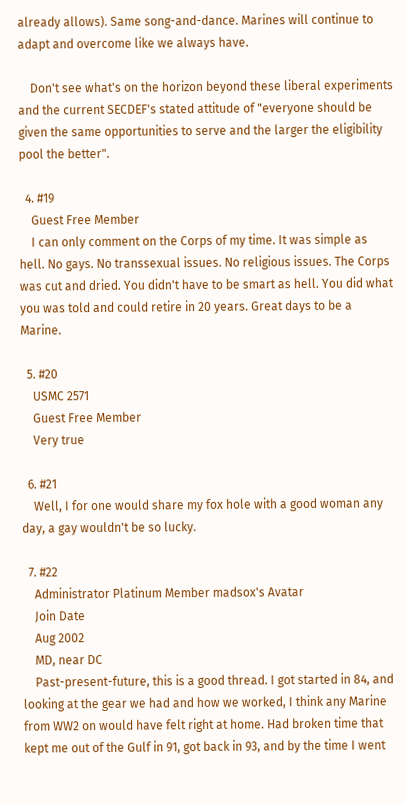already allows). Same song-and-dance. Marines will continue to adapt and overcome like we always have.

    Don't see what's on the horizon beyond these liberal experiments and the current SECDEF's stated attitude of "everyone should be given the same opportunities to serve and the larger the eligibility pool the better".

  4. #19
    Guest Free Member
    I can only comment on the Corps of my time. It was simple as hell. No gays. No transsexual issues. No religious issues. The Corps was cut and dried. You didn't have to be smart as hell. You did what you was told and could retire in 20 years. Great days to be a Marine.

  5. #20
    USMC 2571
    Guest Free Member
    Very true

  6. #21
    Well, I for one would share my fox hole with a good woman any day, a gay wouldn't be so lucky.

  7. #22
    Administrator Platinum Member madsox's Avatar
    Join Date
    Aug 2002
    MD, near DC
    Past-present-future, this is a good thread. I got started in 84, and looking at the gear we had and how we worked, I think any Marine from WW2 on would have felt right at home. Had broken time that kept me out of the Gulf in 91, got back in 93, and by the time I went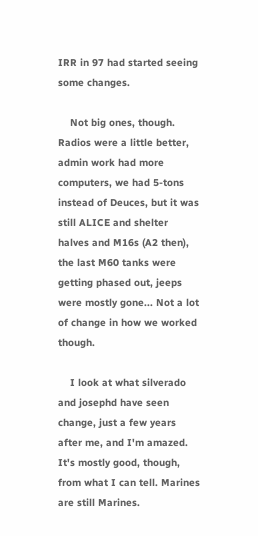IRR in 97 had started seeing some changes.

    Not big ones, though. Radios were a little better, admin work had more computers, we had 5-tons instead of Deuces, but it was still ALICE and shelter halves and M16s (A2 then), the last M60 tanks were getting phased out, jeeps were mostly gone... Not a lot of change in how we worked though.

    I look at what silverado and josephd have seen change, just a few years after me, and I'm amazed. It's mostly good, though, from what I can tell. Marines are still Marines.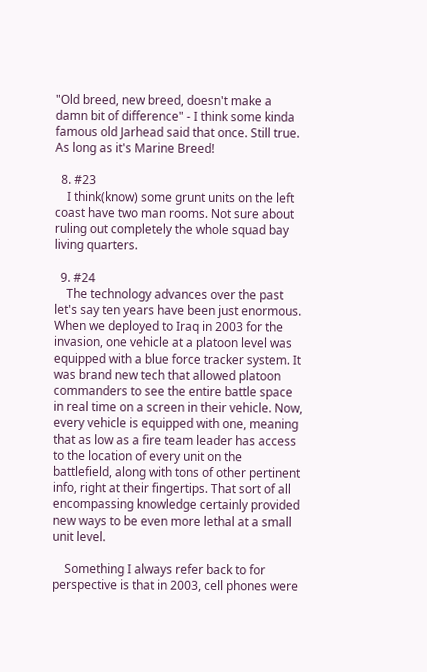"Old breed, new breed, doesn't make a damn bit of difference" - I think some kinda famous old Jarhead said that once. Still true. As long as it's Marine Breed!

  8. #23
    I think(know) some grunt units on the left coast have two man rooms. Not sure about ruling out completely the whole squad bay living quarters.

  9. #24
    The technology advances over the past let's say ten years have been just enormous. When we deployed to Iraq in 2003 for the invasion, one vehicle at a platoon level was equipped with a blue force tracker system. It was brand new tech that allowed platoon commanders to see the entire battle space in real time on a screen in their vehicle. Now, every vehicle is equipped with one, meaning that as low as a fire team leader has access to the location of every unit on the battlefield, along with tons of other pertinent info, right at their fingertips. That sort of all encompassing knowledge certainly provided new ways to be even more lethal at a small unit level.

    Something I always refer back to for perspective is that in 2003, cell phones were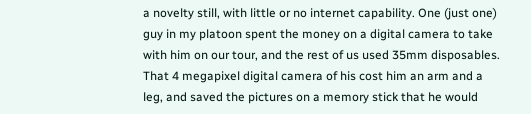a novelty still, with little or no internet capability. One (just one) guy in my platoon spent the money on a digital camera to take with him on our tour, and the rest of us used 35mm disposables. That 4 megapixel digital camera of his cost him an arm and a leg, and saved the pictures on a memory stick that he would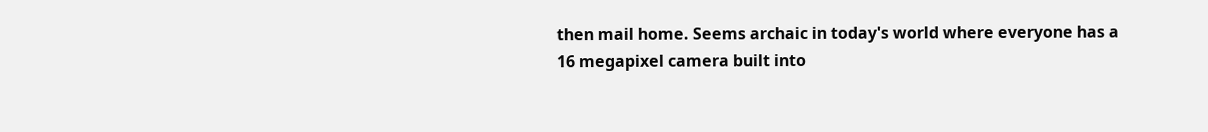then mail home. Seems archaic in today's world where everyone has a 16 megapixel camera built into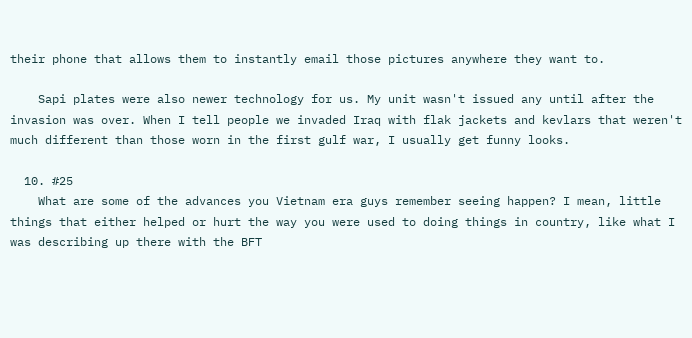their phone that allows them to instantly email those pictures anywhere they want to.

    Sapi plates were also newer technology for us. My unit wasn't issued any until after the invasion was over. When I tell people we invaded Iraq with flak jackets and kevlars that weren't much different than those worn in the first gulf war, I usually get funny looks.

  10. #25
    What are some of the advances you Vietnam era guys remember seeing happen? I mean, little things that either helped or hurt the way you were used to doing things in country, like what I was describing up there with the BFT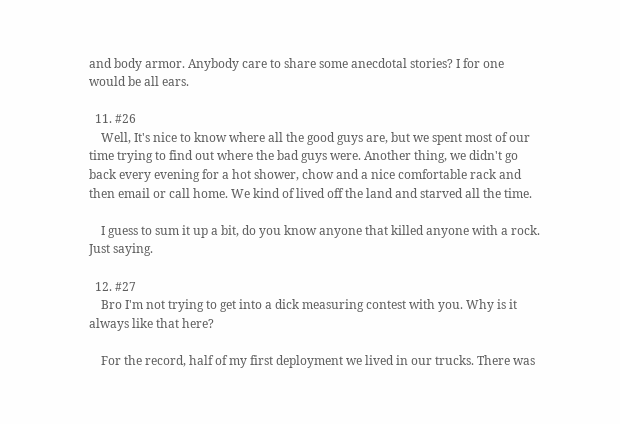and body armor. Anybody care to share some anecdotal stories? I for one would be all ears.

  11. #26
    Well, It's nice to know where all the good guys are, but we spent most of our time trying to find out where the bad guys were. Another thing, we didn't go back every evening for a hot shower, chow and a nice comfortable rack and then email or call home. We kind of lived off the land and starved all the time.

    I guess to sum it up a bit, do you know anyone that killed anyone with a rock. Just saying.

  12. #27
    Bro I'm not trying to get into a dick measuring contest with you. Why is it always like that here?

    For the record, half of my first deployment we lived in our trucks. There was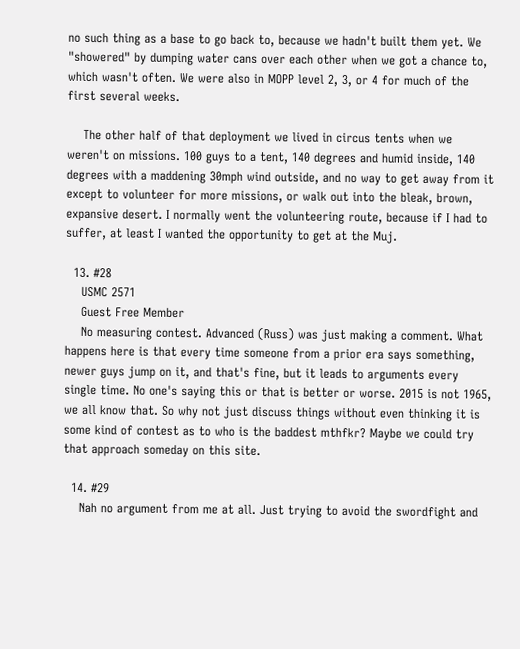no such thing as a base to go back to, because we hadn't built them yet. We "showered" by dumping water cans over each other when we got a chance to, which wasn't often. We were also in MOPP level 2, 3, or 4 for much of the first several weeks.

    The other half of that deployment we lived in circus tents when we weren't on missions. 100 guys to a tent, 140 degrees and humid inside, 140 degrees with a maddening 30mph wind outside, and no way to get away from it except to volunteer for more missions, or walk out into the bleak, brown, expansive desert. I normally went the volunteering route, because if I had to suffer, at least I wanted the opportunity to get at the Muj.

  13. #28
    USMC 2571
    Guest Free Member
    No measuring contest. Advanced (Russ) was just making a comment. What happens here is that every time someone from a prior era says something, newer guys jump on it, and that's fine, but it leads to arguments every single time. No one's saying this or that is better or worse. 2015 is not 1965, we all know that. So why not just discuss things without even thinking it is some kind of contest as to who is the baddest mthfkr? Maybe we could try that approach someday on this site.

  14. #29
    Nah no argument from me at all. Just trying to avoid the swordfight and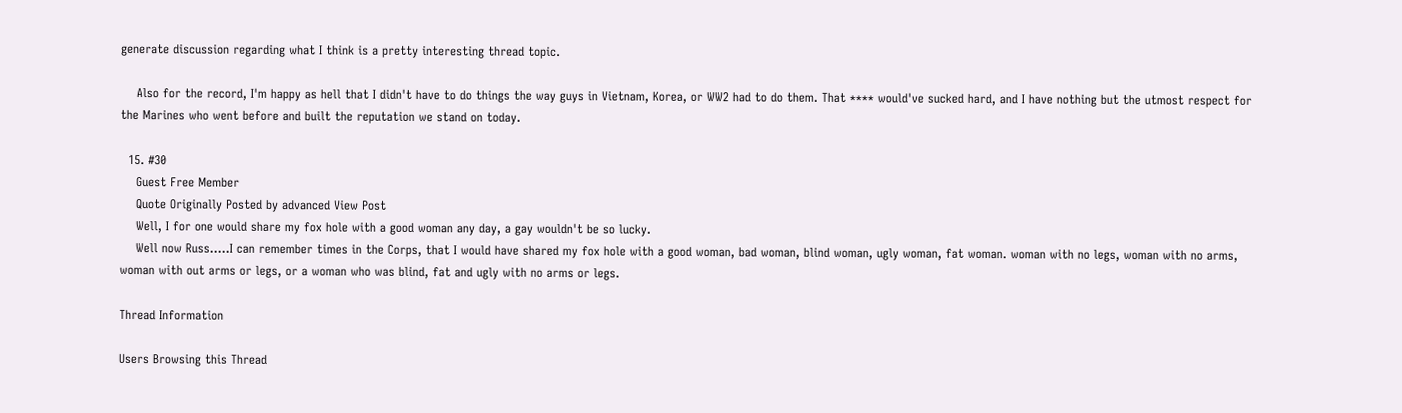generate discussion regarding what I think is a pretty interesting thread topic.

    Also for the record, I'm happy as hell that I didn't have to do things the way guys in Vietnam, Korea, or WW2 had to do them. That **** would've sucked hard, and I have nothing but the utmost respect for the Marines who went before and built the reputation we stand on today.

  15. #30
    Guest Free Member
    Quote Originally Posted by advanced View Post
    Well, I for one would share my fox hole with a good woman any day, a gay wouldn't be so lucky.
    Well now Russ.....I can remember times in the Corps, that I would have shared my fox hole with a good woman, bad woman, blind woman, ugly woman, fat woman. woman with no legs, woman with no arms, woman with out arms or legs, or a woman who was blind, fat and ugly with no arms or legs.

Thread Information

Users Browsing this Thread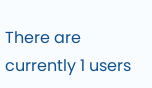There are currently 1 users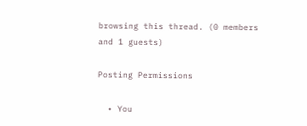browsing this thread. (0 members and 1 guests)

Posting Permissions

  • You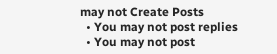may not Create Posts
  • You may not post replies
  • You may not post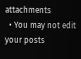attachments
  • You may not edit your posts